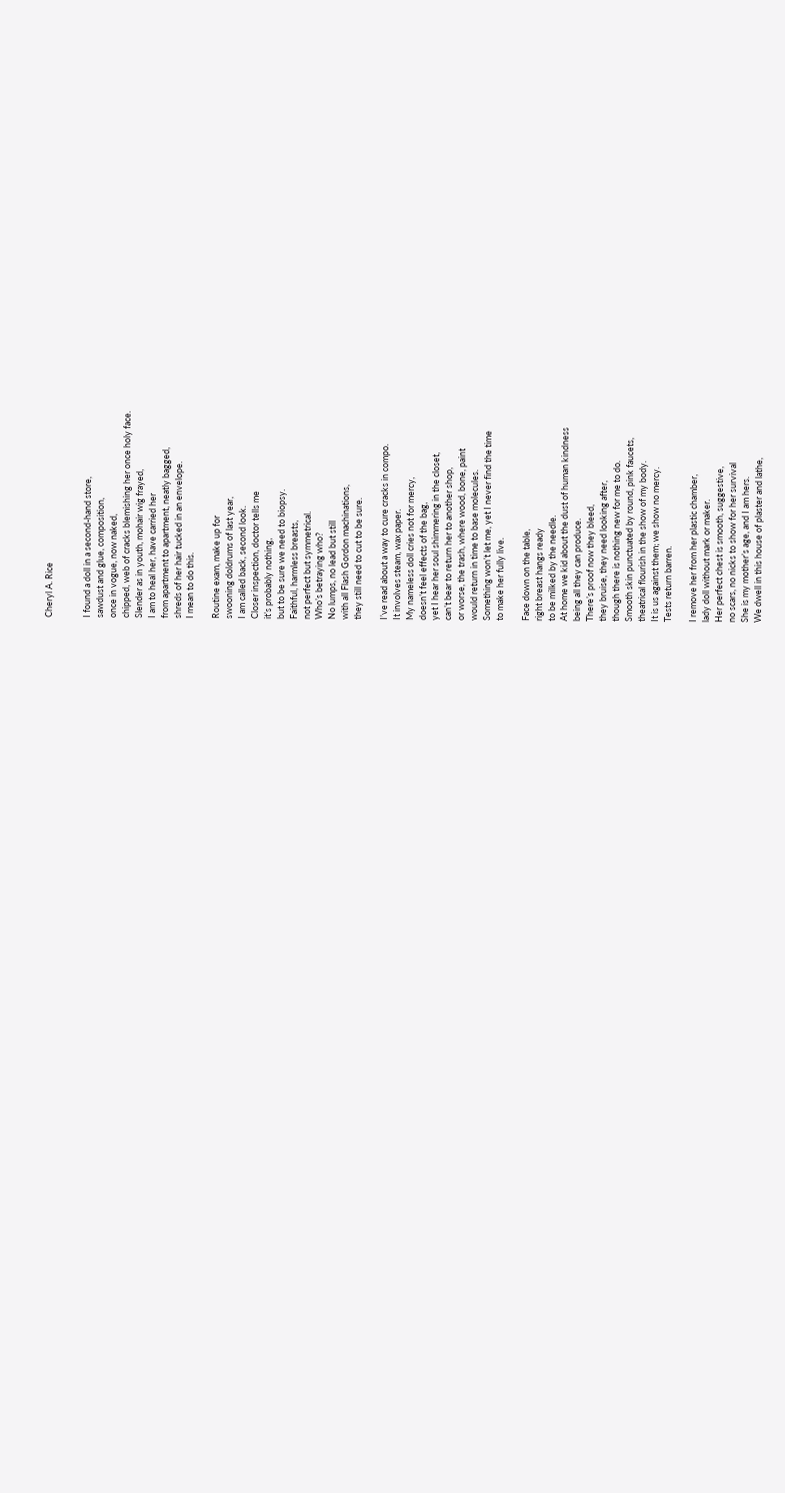Cheryl A. Rice


I found a doll in a second-hand store,
sawdust and glue, composition,
once in vogue, now naked,
chipped, web of cracks blemishing her once holy face.
Slender as in youth, mohair wig frayed,
I am to heal her, have carried her
from apartment to apartment, neatly bagged,
shreds of her hair tucked in an envelope.
I mean to do this.

Routine exam, make up for
swooning doldrums of last year,
I am called back, second look.
Closer inspection, doctor tells me
it’s probably nothing,
but to be sure we need to biopsy.
Faithful, harmless breasts,
not perfect but symmetrical.
Who’s betraying who?
No lumps, no lead but still
with all Flash Gordon machinations,
they still need to cut to be sure.

I’ve read about a way to cure cracks in compo.
It involves steam, wax paper.
My nameless doll cries not for mercy,
doesn’t feel effects of the bag,
yet I hear her soul shimmering in the closet,
can’t bear to return her to another shop,
or worse, the trash, where wood, bone, paint
would return in time to base molecules.
Something won’t let me, yet I never find the time
to make her fully live.

Face down on the table,
right breast hangs ready
to be milked by the needle.
At home we kid about the dust of human kindness
being all they can produce.
There’s proof now they bleed,
they bruise, they need looking after,
though there is nothing new for me to do.
Smooth skin punctuated by round, pink faucets,
theatrical flourish in the show of my body.
It is us against them; we show no mercy.
Tests return barren.

I remove her from her plastic chamber,
lady doll without mark or maker.
Her perfect chest is smooth, suggestive,
no scars, no nicks to show for her survival
She is my mother’s age, and I am hers.
We dwell in this house of plaster and lathe,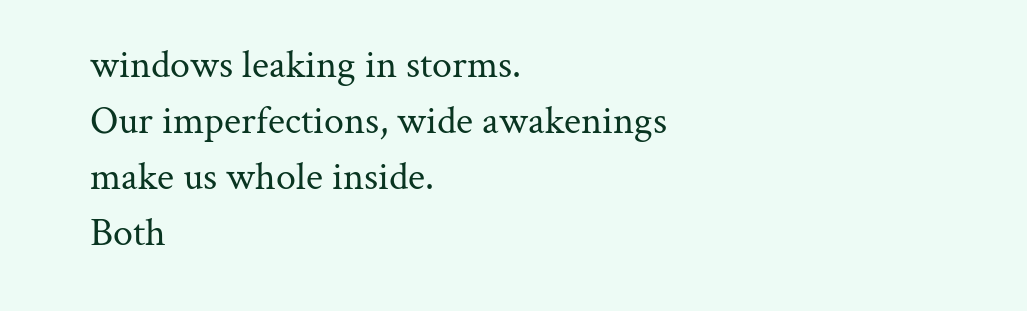windows leaking in storms.
Our imperfections, wide awakenings
make us whole inside.
Both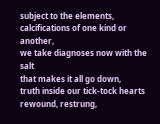subject to the elements,
calcifications of one kind or another,
we take diagnoses now with the salt
that makes it all go down,
truth inside our tick-tock hearts
rewound, restrung,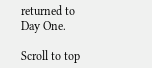returned to Day One.

Scroll to top